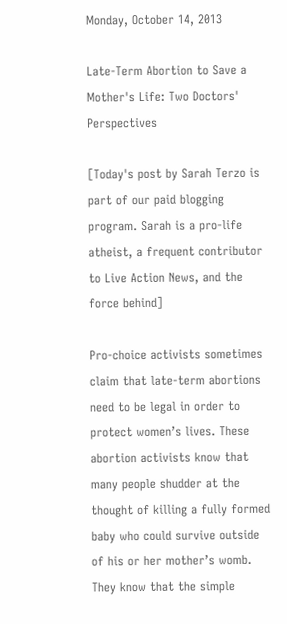Monday, October 14, 2013

Late-Term Abortion to Save a Mother's Life: Two Doctors' Perspectives

[Today's post by Sarah Terzo is part of our paid blogging program. Sarah is a pro-life atheist, a frequent contributor to Live Action News, and the force behind]

Pro-choice activists sometimes claim that late-term abortions need to be legal in order to protect women’s lives. These abortion activists know that many people shudder at the thought of killing a fully formed baby who could survive outside of his or her mother’s womb. They know that the simple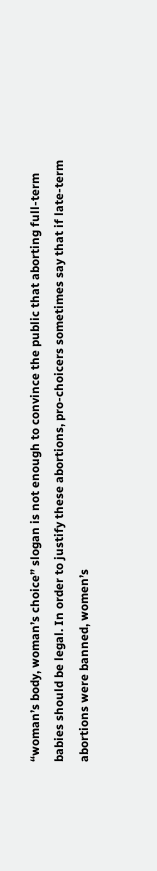“woman’s body, woman’s choice” slogan is not enough to convince the public that aborting full-term babies should be legal. In order to justify these abortions, pro-choicers sometimes say that if late-term abortions were banned, women’s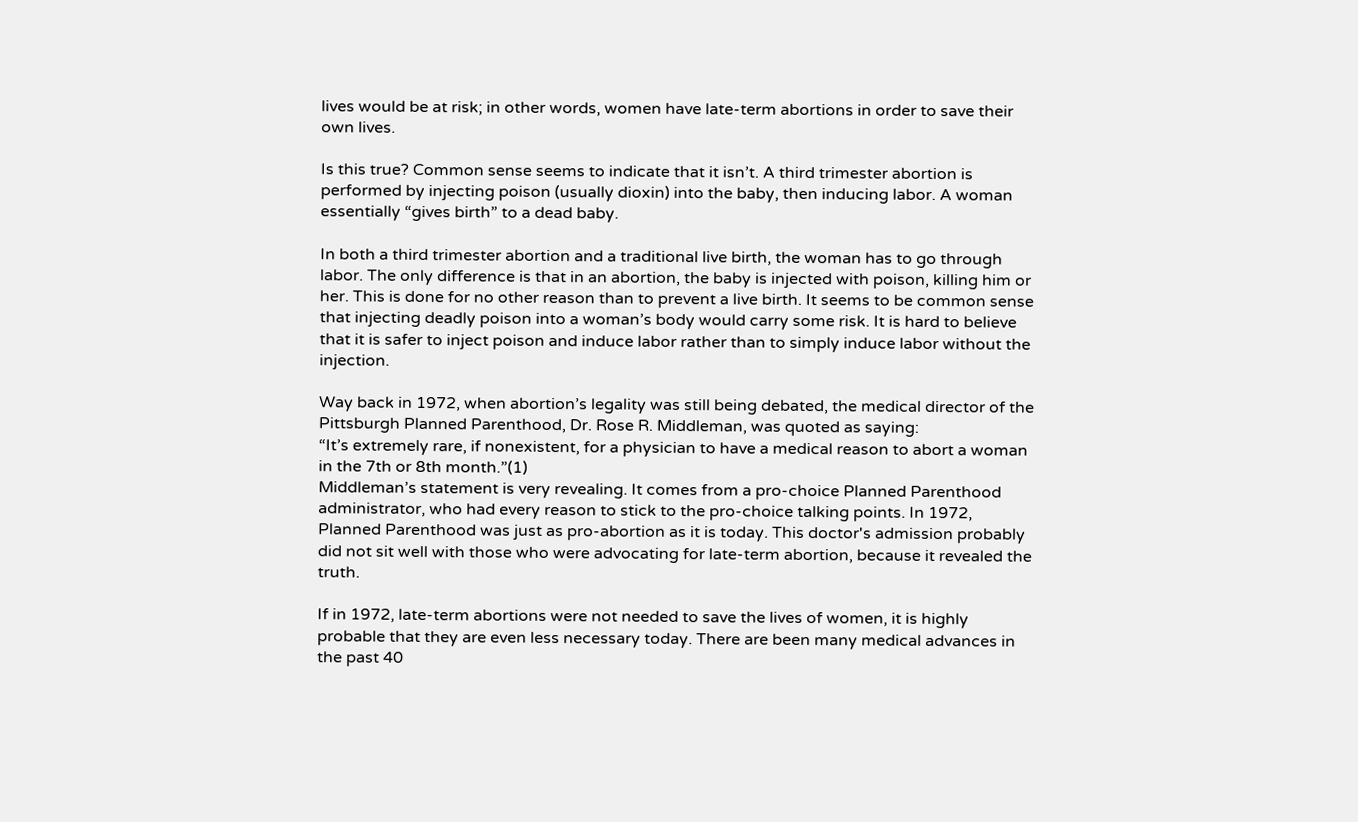lives would be at risk; in other words, women have late-term abortions in order to save their own lives.

Is this true? Common sense seems to indicate that it isn’t. A third trimester abortion is performed by injecting poison (usually dioxin) into the baby, then inducing labor. A woman essentially “gives birth” to a dead baby.

In both a third trimester abortion and a traditional live birth, the woman has to go through labor. The only difference is that in an abortion, the baby is injected with poison, killing him or her. This is done for no other reason than to prevent a live birth. It seems to be common sense that injecting deadly poison into a woman’s body would carry some risk. It is hard to believe that it is safer to inject poison and induce labor rather than to simply induce labor without the injection.

Way back in 1972, when abortion’s legality was still being debated, the medical director of the Pittsburgh Planned Parenthood, Dr. Rose R. Middleman, was quoted as saying:
“It’s extremely rare, if nonexistent, for a physician to have a medical reason to abort a woman in the 7th or 8th month.”(1)
Middleman’s statement is very revealing. It comes from a pro-choice Planned Parenthood administrator, who had every reason to stick to the pro-choice talking points. In 1972, Planned Parenthood was just as pro-abortion as it is today. This doctor's admission probably did not sit well with those who were advocating for late-term abortion, because it revealed the truth.

If in 1972, late-term abortions were not needed to save the lives of women, it is highly probable that they are even less necessary today. There are been many medical advances in the past 40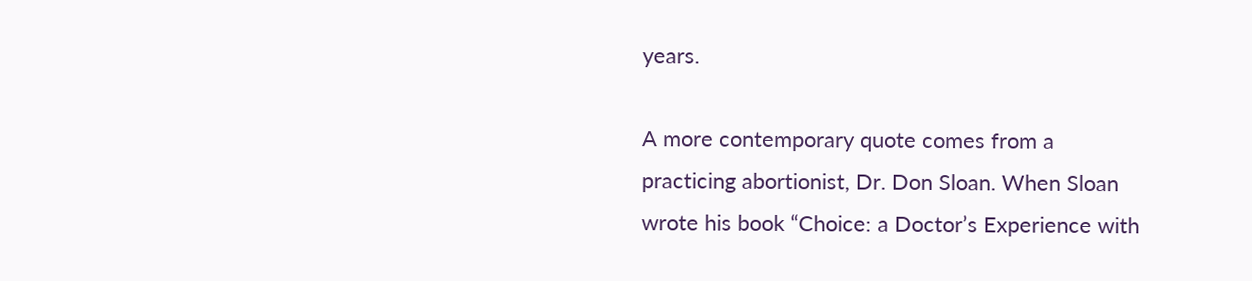years.

A more contemporary quote comes from a practicing abortionist, Dr. Don Sloan. When Sloan wrote his book “Choice: a Doctor’s Experience with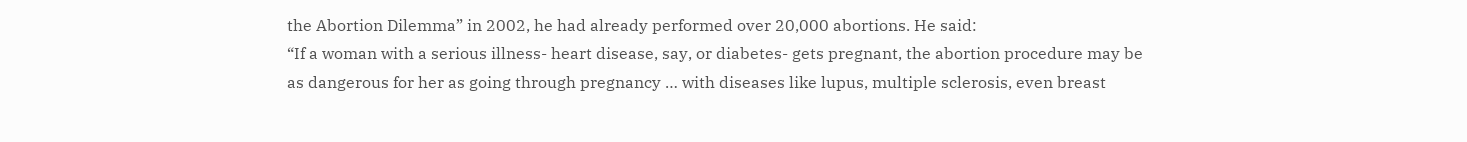the Abortion Dilemma” in 2002, he had already performed over 20,000 abortions. He said:
“If a woman with a serious illness- heart disease, say, or diabetes- gets pregnant, the abortion procedure may be as dangerous for her as going through pregnancy … with diseases like lupus, multiple sclerosis, even breast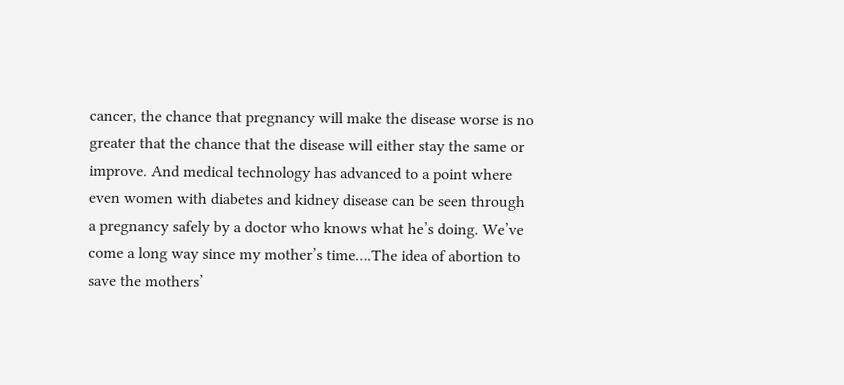cancer, the chance that pregnancy will make the disease worse is no greater that the chance that the disease will either stay the same or improve. And medical technology has advanced to a point where even women with diabetes and kidney disease can be seen through a pregnancy safely by a doctor who knows what he’s doing. We’ve come a long way since my mother’s time….The idea of abortion to save the mothers’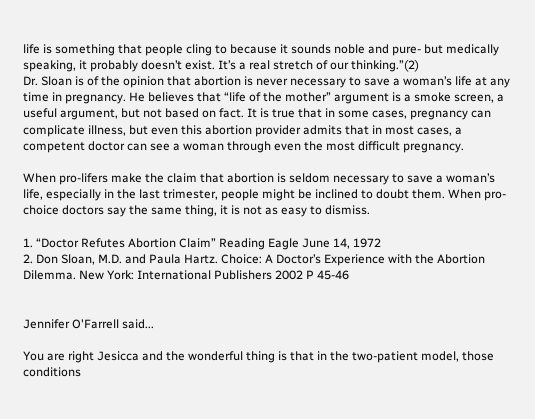life is something that people cling to because it sounds noble and pure- but medically speaking, it probably doesn’t exist. It’s a real stretch of our thinking.”(2)
Dr. Sloan is of the opinion that abortion is never necessary to save a woman’s life at any time in pregnancy. He believes that “life of the mother” argument is a smoke screen, a useful argument, but not based on fact. It is true that in some cases, pregnancy can complicate illness, but even this abortion provider admits that in most cases, a competent doctor can see a woman through even the most difficult pregnancy.

When pro-lifers make the claim that abortion is seldom necessary to save a woman’s life, especially in the last trimester, people might be inclined to doubt them. When pro-choice doctors say the same thing, it is not as easy to dismiss.

1. “Doctor Refutes Abortion Claim” Reading Eagle June 14, 1972
2. Don Sloan, M.D. and Paula Hartz. Choice: A Doctor’s Experience with the Abortion Dilemma. New York: International Publishers 2002 P 45-46


Jennifer O'Farrell said...

You are right Jesicca and the wonderful thing is that in the two-patient model, those conditions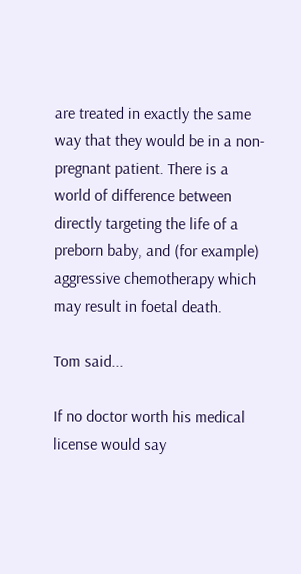are treated in exactly the same way that they would be in a non-pregnant patient. There is a world of difference between directly targeting the life of a preborn baby, and (for example) aggressive chemotherapy which may result in foetal death.

Tom said...

If no doctor worth his medical license would say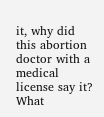it, why did this abortion doctor with a medical license say it? What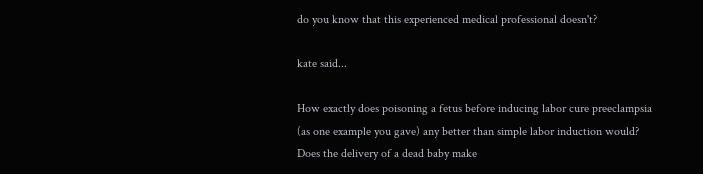do you know that this experienced medical professional doesn't?

kate said...

How exactly does poisoning a fetus before inducing labor cure preeclampsia (as one example you gave) any better than simple labor induction would? Does the delivery of a dead baby make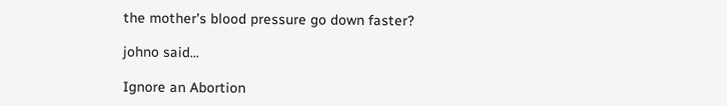the mother's blood pressure go down faster?

johno said...

Ignore an Abortion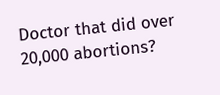Doctor that did over 20,000 abortions?